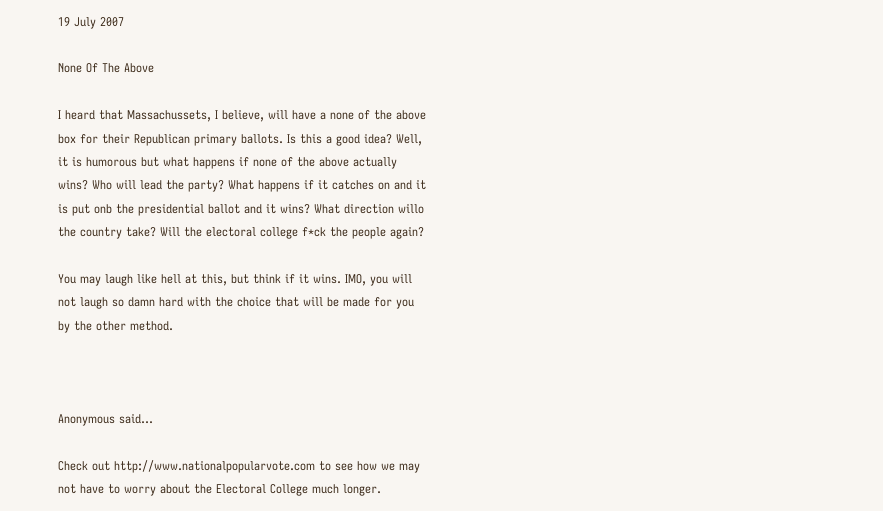19 July 2007

None Of The Above

I heard that Massachussets, I believe, will have a none of the above box for their Republican primary ballots. Is this a good idea? Well, it is humorous but what happens if none of the above actually wins? Who will lead the party? What happens if it catches on and it is put onb the presidential ballot and it wins? What direction willo the country take? Will the electoral college f*ck the people again?

You may laugh like hell at this, but think if it wins. IMO, you will not laugh so damn hard with the choice that will be made for you by the other method.



Anonymous said...

Check out http://www.nationalpopularvote.com to see how we may not have to worry about the Electoral College much longer.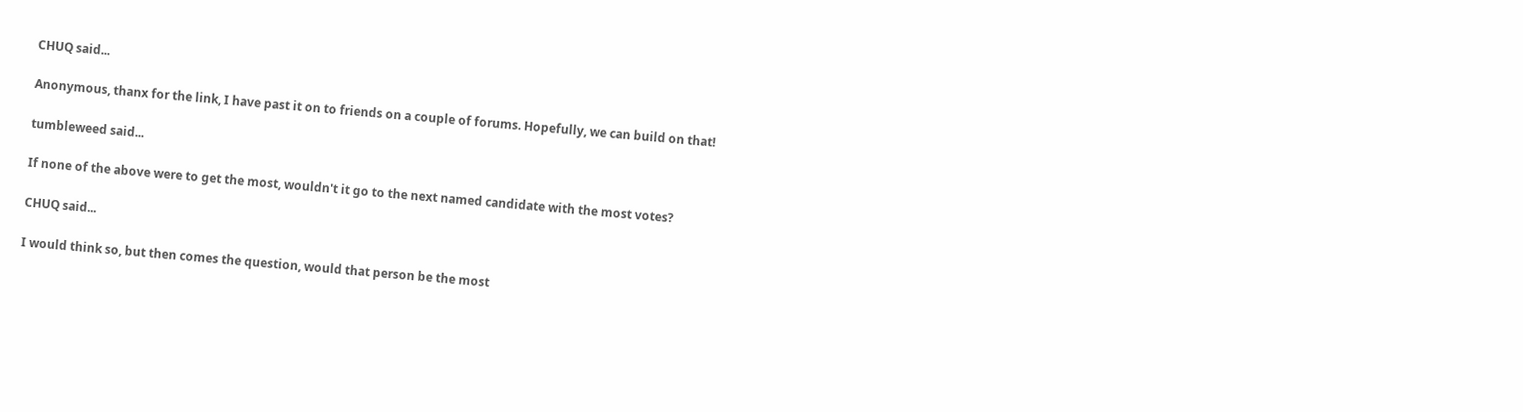CHUQ said...

Anonymous, thanx for the link, I have past it on to friends on a couple of forums. Hopefully, we can build on that!

tumbleweed said...

If none of the above were to get the most, wouldn't it go to the next named candidate with the most votes?

CHUQ said...

I would think so, but then comes the question, would that person be the most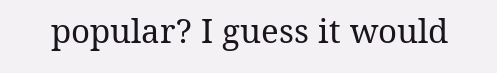popular? I guess it would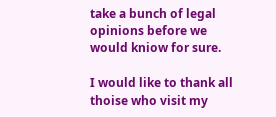take a bunch of legal opinions before we would kniow for sure.

I would like to thank all thoise who visit my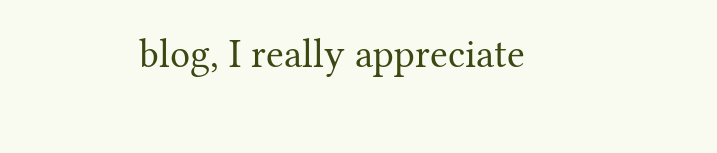blog, I really appreciate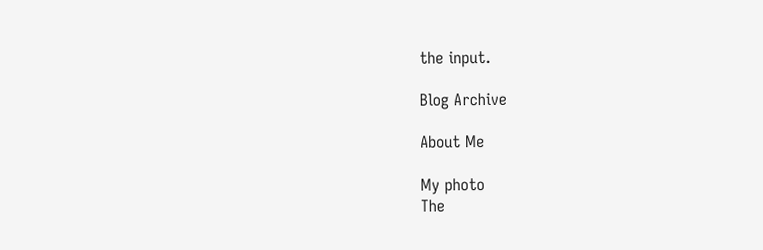the input.

Blog Archive

About Me

My photo
The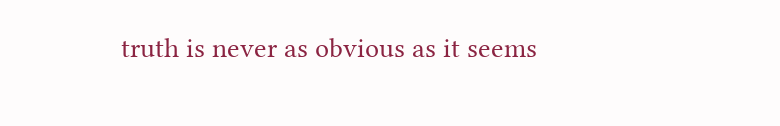truth is never as obvious as it seems